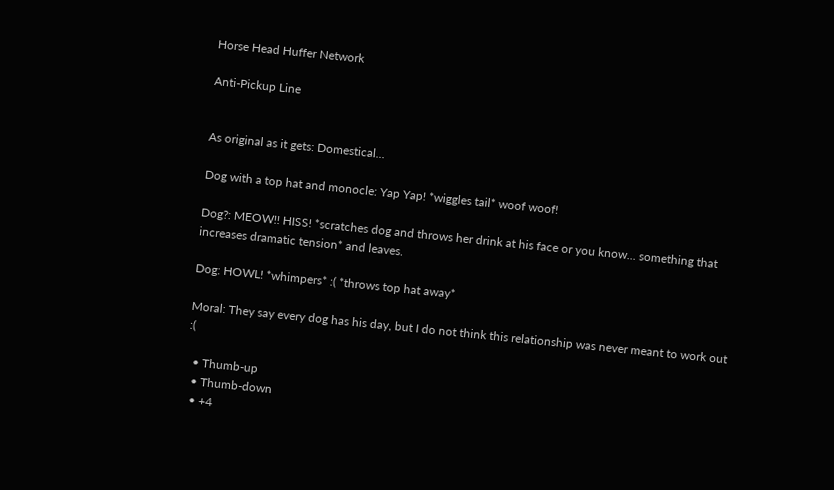Horse Head Huffer Network

Anti-Pickup Line


As original as it gets: Domestical...

Dog with a top hat and monocle: Yap Yap! *wiggles tail* woof woof!

Dog?: MEOW!! HISS! *scratches dog and throws her drink at his face or you know... something that increases dramatic tension* and leaves.

Dog: HOWL! *whimpers* :( *throws top hat away*

Moral: They say every dog has his day, but I do not think this relationship was never meant to work out :(

  • Thumb-up
  • Thumb-down
  • +4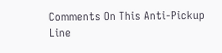Comments On This Anti-Pickup Line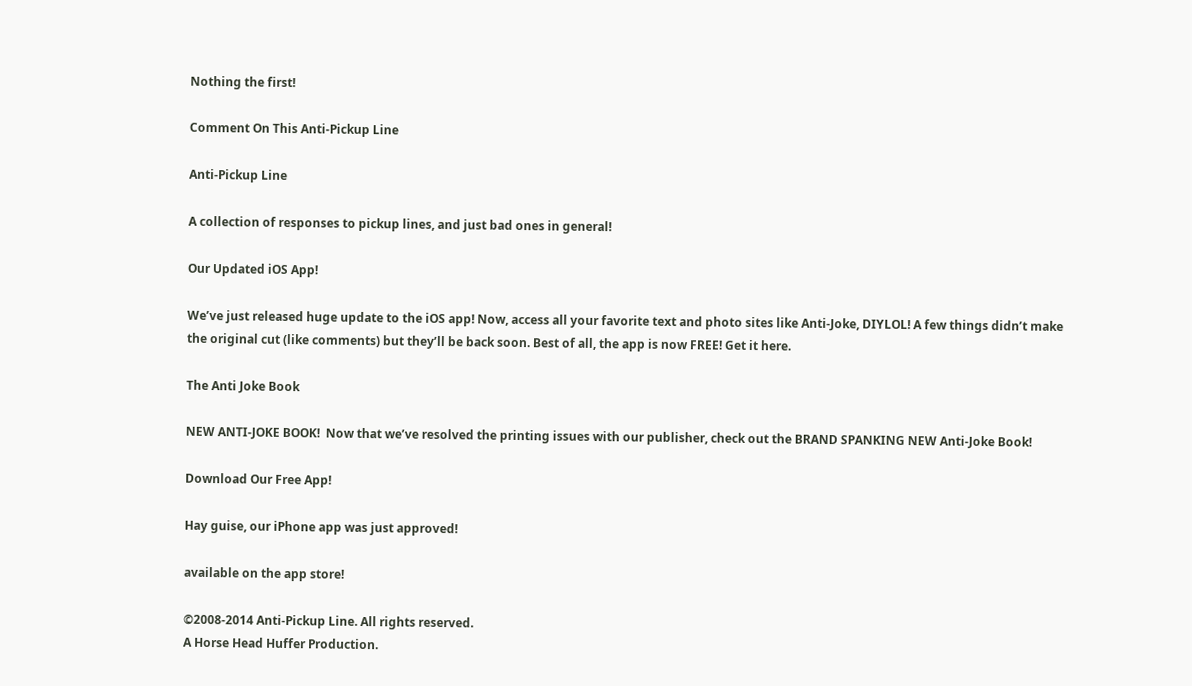Nothing the first!

Comment On This Anti-Pickup Line

Anti-Pickup Line

A collection of responses to pickup lines, and just bad ones in general!

Our Updated iOS App!

We’ve just released huge update to the iOS app! Now, access all your favorite text and photo sites like Anti-Joke, DIYLOL! A few things didn’t make the original cut (like comments) but they’ll be back soon. Best of all, the app is now FREE! Get it here.

The Anti Joke Book

NEW ANTI-JOKE BOOK!  Now that we’ve resolved the printing issues with our publisher, check out the BRAND SPANKING NEW Anti-Joke Book!

Download Our Free App!

Hay guise, our iPhone app was just approved!

available on the app store!

©2008-2014 Anti-Pickup Line. All rights reserved.
A Horse Head Huffer Production.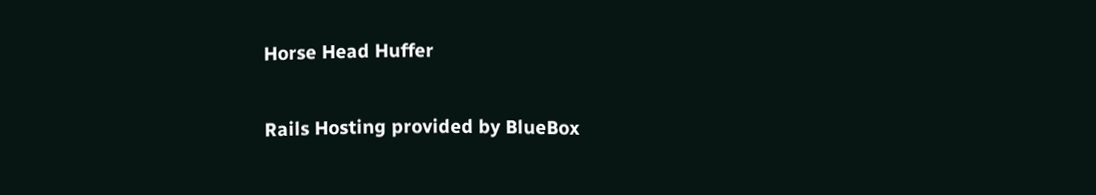Horse Head Huffer

Rails Hosting provided by BlueBox